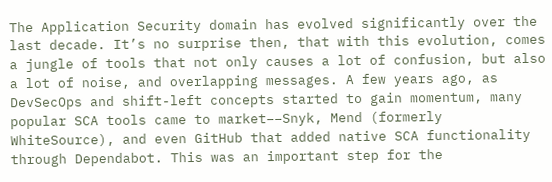The Application Security domain has evolved significantly over the last decade. It’s no surprise then, that with this evolution, comes a jungle of tools that not only causes a lot of confusion, but also a lot of noise, and overlapping messages. A few years ago, as DevSecOps and shift-left concepts started to gain momentum, many popular SCA tools came to market––Snyk, Mend (formerly WhiteSource), and even GitHub that added native SCA functionality through Dependabot. This was an important step for the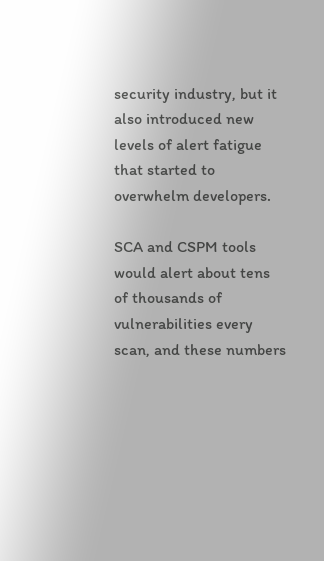security industry, but it also introduced new levels of alert fatigue that started to overwhelm developers.

SCA and CSPM tools would alert about tens of thousands of vulnerabilities every scan, and these numbers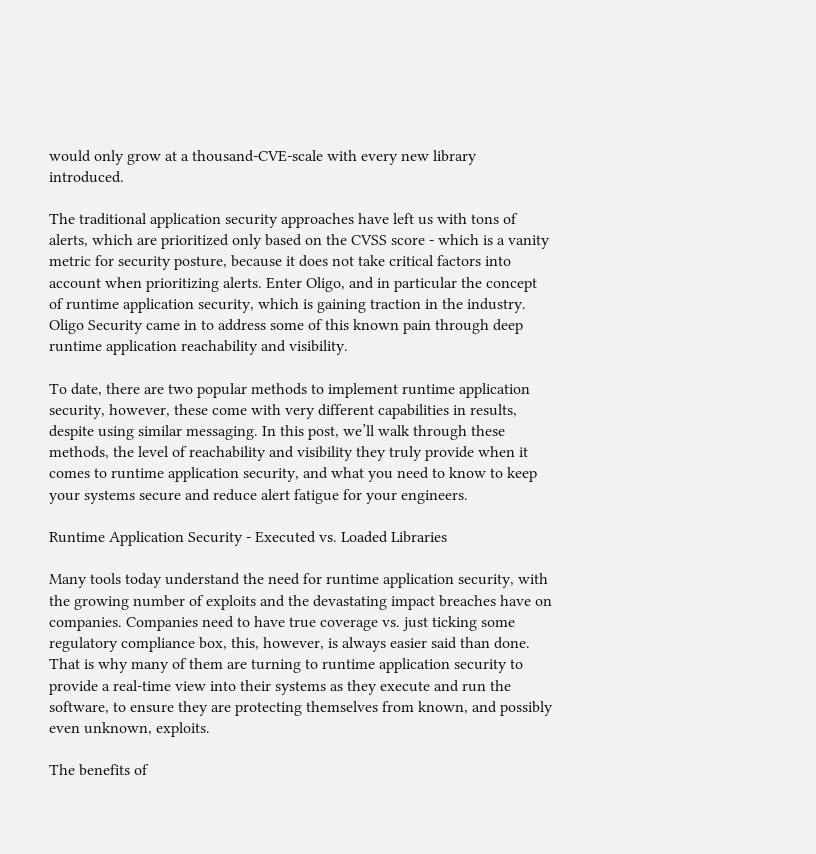would only grow at a thousand-CVE-scale with every new library introduced.

The traditional application security approaches have left us with tons of alerts, which are prioritized only based on the CVSS score - which is a vanity metric for security posture, because it does not take critical factors into account when prioritizing alerts. Enter Oligo, and in particular the concept of runtime application security, which is gaining traction in the industry. Oligo Security came in to address some of this known pain through deep runtime application reachability and visibility.

To date, there are two popular methods to implement runtime application security, however, these come with very different capabilities in results, despite using similar messaging. In this post, we’ll walk through these methods, the level of reachability and visibility they truly provide when it comes to runtime application security, and what you need to know to keep your systems secure and reduce alert fatigue for your engineers.

Runtime Application Security - Executed vs. Loaded Libraries

Many tools today understand the need for runtime application security, with the growing number of exploits and the devastating impact breaches have on companies. Companies need to have true coverage vs. just ticking some regulatory compliance box, this, however, is always easier said than done. That is why many of them are turning to runtime application security to provide a real-time view into their systems as they execute and run the software, to ensure they are protecting themselves from known, and possibly even unknown, exploits.

The benefits of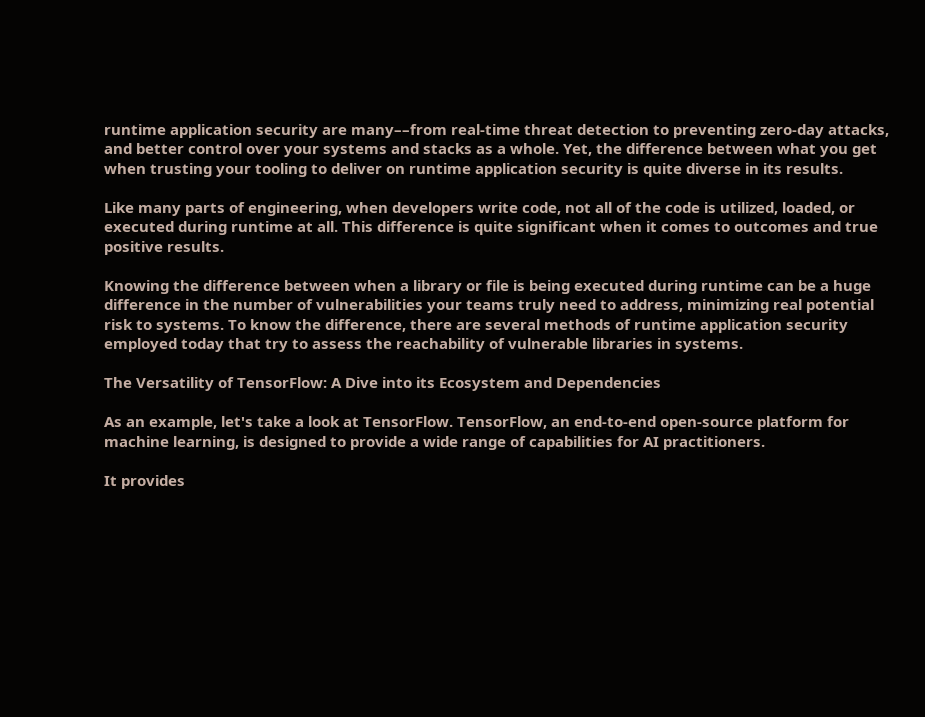runtime application security are many––from real-time threat detection to preventing zero-day attacks, and better control over your systems and stacks as a whole. Yet, the difference between what you get when trusting your tooling to deliver on runtime application security is quite diverse in its results.

Like many parts of engineering, when developers write code, not all of the code is utilized, loaded, or executed during runtime at all. This difference is quite significant when it comes to outcomes and true positive results.

Knowing the difference between when a library or file is being executed during runtime can be a huge difference in the number of vulnerabilities your teams truly need to address, minimizing real potential risk to systems. To know the difference, there are several methods of runtime application security employed today that try to assess the reachability of vulnerable libraries in systems.

The Versatility of TensorFlow: A Dive into its Ecosystem and Dependencies

As an example, let's take a look at TensorFlow. TensorFlow, an end-to-end open-source platform for machine learning, is designed to provide a wide range of capabilities for AI practitioners.

It provides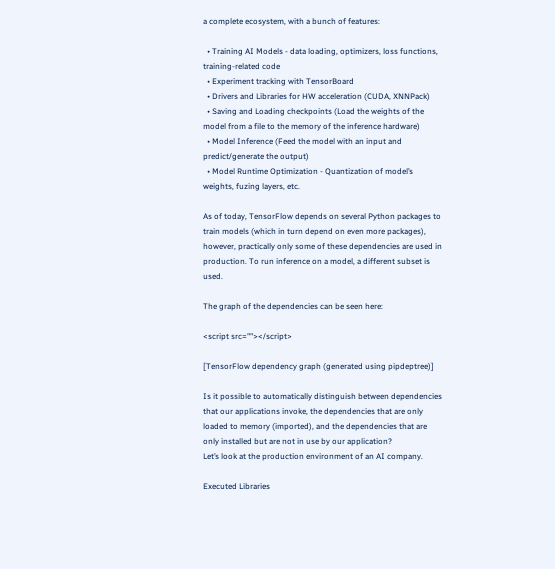a complete ecosystem, with a bunch of features:

  • Training AI Models - data loading, optimizers, loss functions, training-related code
  • Experiment tracking with TensorBoard
  • Drivers and Libraries for HW acceleration (CUDA, XNNPack)
  • Saving and Loading checkpoints (Load the weights of the model from a file to the memory of the inference hardware)
  • Model Inference (Feed the model with an input and predict/generate the output)
  • Model Runtime Optimization - Quantization of model’s weights, fuzing layers, etc.

As of today, TensorFlow depends on several Python packages to train models (which in turn depend on even more packages), however, practically only some of these dependencies are used in production. To run inference on a model, a different subset is used.

The graph of the dependencies can be seen here:

<script src=""></script>

[TensorFlow dependency graph (generated using pipdeptree)]

Is it possible to automatically distinguish between dependencies that our applications invoke, the dependencies that are only loaded to memory (imported), and the dependencies that are only installed but are not in use by our application?
Let’s look at the production environment of an AI company.

Executed Libraries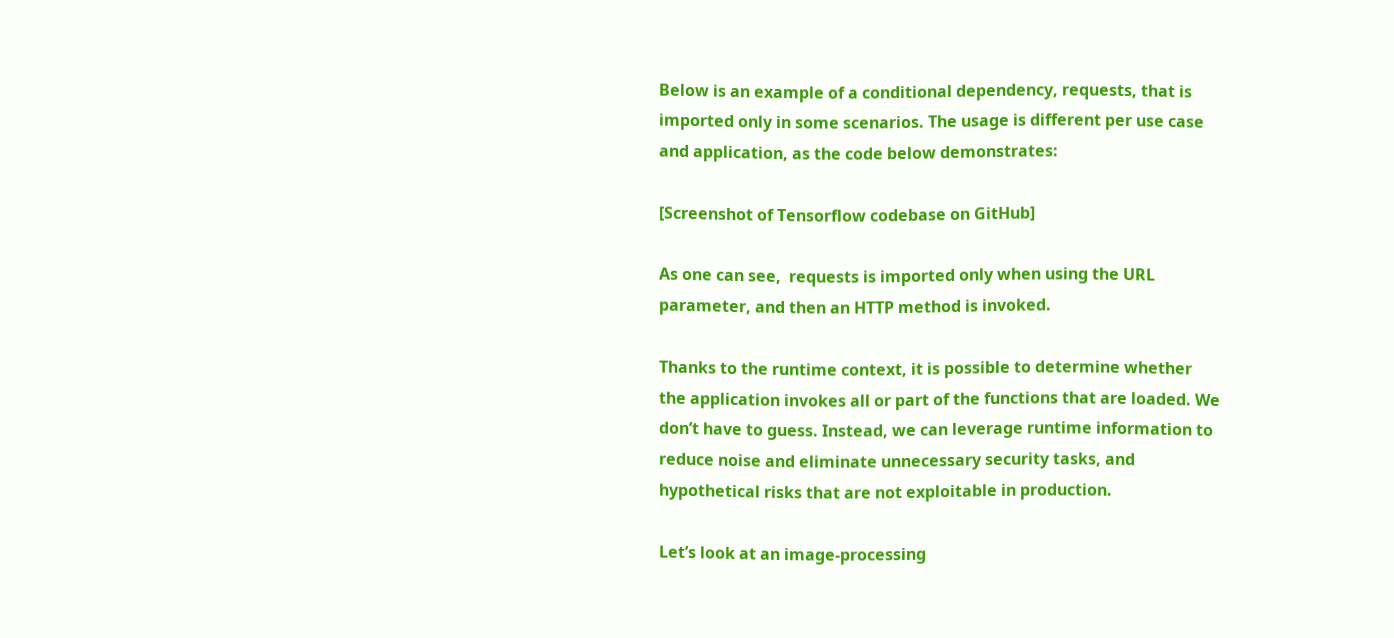Below is an example of a conditional dependency, requests, that is imported only in some scenarios. The usage is different per use case and application, as the code below demonstrates:

[Screenshot of Tensorflow codebase on GitHub]

As one can see,  requests is imported only when using the URL parameter, and then an HTTP method is invoked.

Thanks to the runtime context, it is possible to determine whether the application invokes all or part of the functions that are loaded. We don’t have to guess. Instead, we can leverage runtime information to reduce noise and eliminate unnecessary security tasks, and hypothetical risks that are not exploitable in production.

Let’s look at an image-processing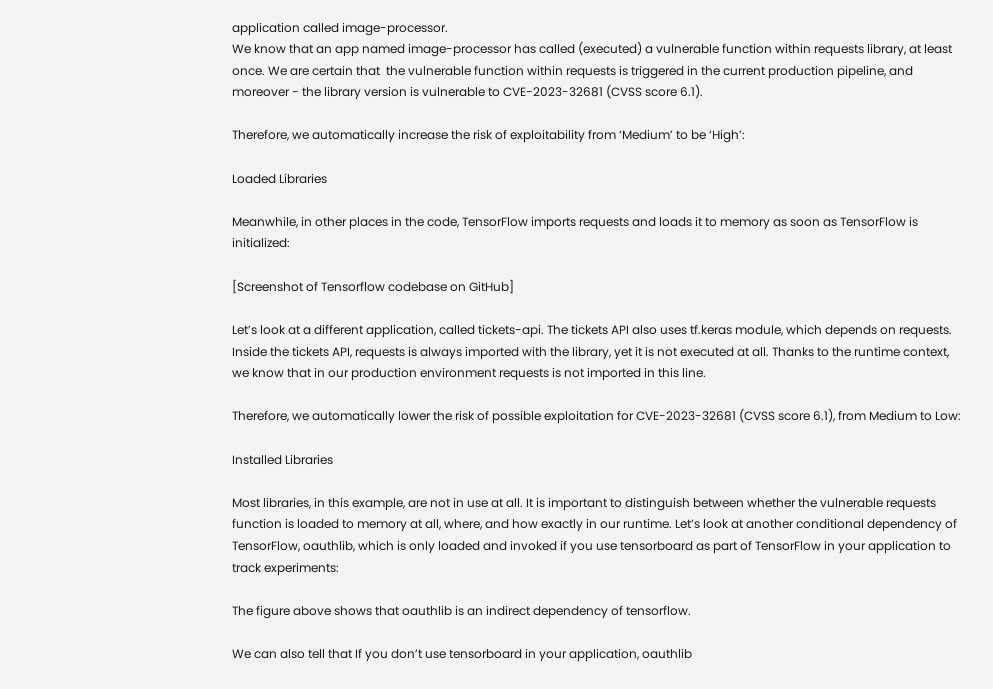application called image-processor.
We know that an app named image-processor has called (executed) a vulnerable function within requests library, at least once. We are certain that  the vulnerable function within requests is triggered in the current production pipeline, and moreover - the library version is vulnerable to CVE-2023-32681 (CVSS score 6.1).

Therefore, we automatically increase the risk of exploitability from ‘Medium’ to be ‘High’:

Loaded Libraries

Meanwhile, in other places in the code, TensorFlow imports requests and loads it to memory as soon as TensorFlow is initialized:

[Screenshot of Tensorflow codebase on GitHub]

Let’s look at a different application, called tickets-api. The tickets API also uses tf.keras module, which depends on requests. Inside the tickets API, requests is always imported with the library, yet it is not executed at all. Thanks to the runtime context, we know that in our production environment requests is not imported in this line.

Therefore, we automatically lower the risk of possible exploitation for CVE-2023-32681 (CVSS score 6.1), from Medium to Low:

Installed Libraries

Most libraries, in this example, are not in use at all. It is important to distinguish between whether the vulnerable requests function is loaded to memory at all, where, and how exactly in our runtime. Let’s look at another conditional dependency of TensorFlow, oauthlib, which is only loaded and invoked if you use tensorboard as part of TensorFlow in your application to track experiments:

The figure above shows that oauthlib is an indirect dependency of tensorflow.

We can also tell that If you don’t use tensorboard in your application, oauthlib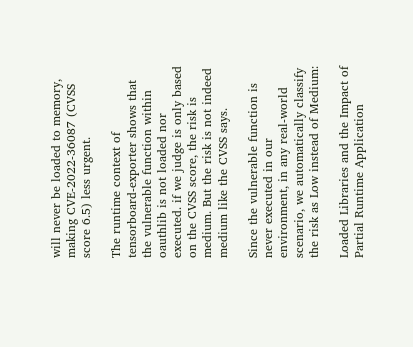will never be loaded to memory, making CVE-2022-36087 (CVSS score 6.5) less urgent.

The runtime context of tensorboard-exporter shows that the vulnerable function within oauthlib is not loaded nor executed. if we judge is only based on the CVSS score, the risk is medium. But the risk is not indeed medium like the CVSS says.

Since the vulnerable function is never executed in our environment, in any real-world scenario, we automatically classify the risk as Low instead of Medium:

Loaded Libraries and the Impact of Partial Runtime Application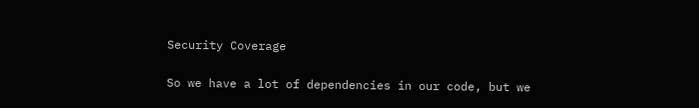Security Coverage

So we have a lot of dependencies in our code, but we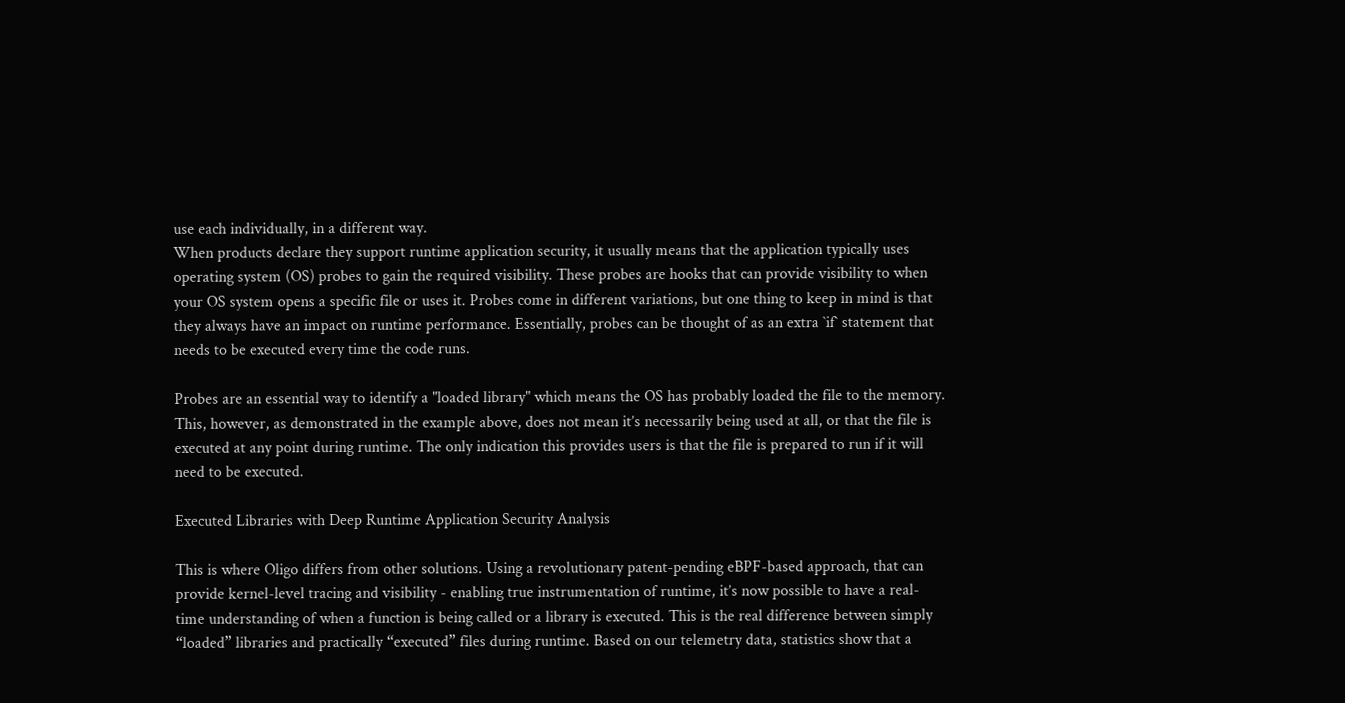use each individually, in a different way.
When products declare they support runtime application security, it usually means that the application typically uses operating system (OS) probes to gain the required visibility. These probes are hooks that can provide visibility to when your OS system opens a specific file or uses it. Probes come in different variations, but one thing to keep in mind is that they always have an impact on runtime performance. Essentially, probes can be thought of as an extra `if` statement that needs to be executed every time the code runs.

Probes are an essential way to identify a "loaded library" which means the OS has probably loaded the file to the memory. This, however, as demonstrated in the example above, does not mean it’s necessarily being used at all, or that the file is executed at any point during runtime. The only indication this provides users is that the file is prepared to run if it will need to be executed.

Executed Libraries with Deep Runtime Application Security Analysis

This is where Oligo differs from other solutions. Using a revolutionary patent-pending eBPF-based approach, that can provide kernel-level tracing and visibility - enabling true instrumentation of runtime, it’s now possible to have a real-time understanding of when a function is being called or a library is executed. This is the real difference between simply “loaded” libraries and practically “executed” files during runtime. Based on our telemetry data, statistics show that a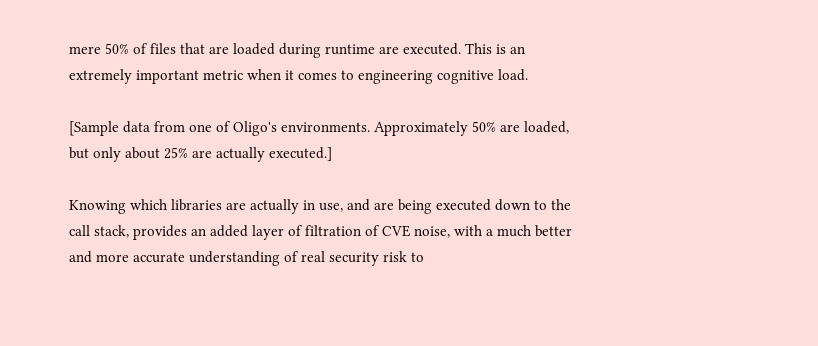mere 50% of files that are loaded during runtime are executed. This is an extremely important metric when it comes to engineering cognitive load.

[Sample data from one of Oligo's environments. Approximately 50% are loaded, but only about 25% are actually executed.]

Knowing which libraries are actually in use, and are being executed down to the call stack, provides an added layer of filtration of CVE noise, with a much better and more accurate understanding of real security risk to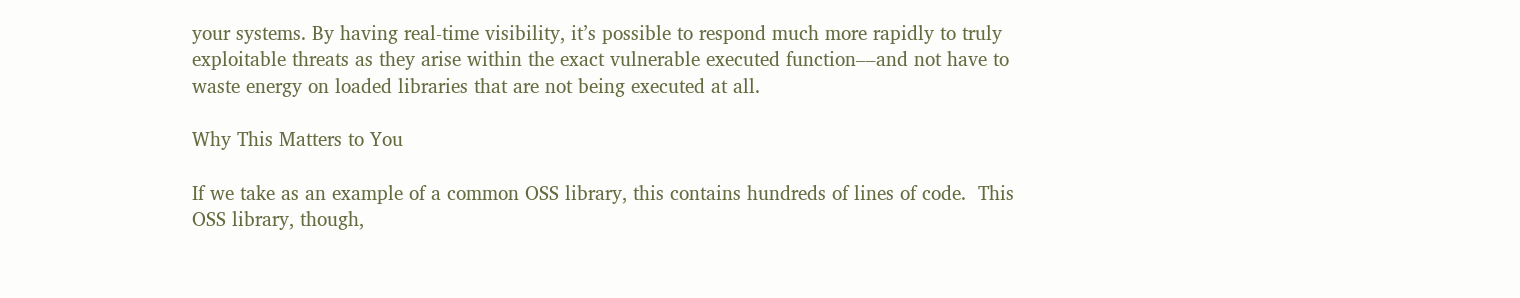your systems. By having real-time visibility, it’s possible to respond much more rapidly to truly exploitable threats as they arise within the exact vulnerable executed function––and not have to waste energy on loaded libraries that are not being executed at all.

Why This Matters to You

If we take as an example of a common OSS library, this contains hundreds of lines of code.  This OSS library, though,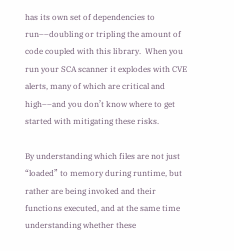has its own set of dependencies to run––doubling or tripling the amount of code coupled with this library.  When you run your SCA scanner it explodes with CVE alerts, many of which are critical and high––and you don’t know where to get started with mitigating these risks.

By understanding which files are not just “loaded” to memory during runtime, but rather are being invoked and their functions executed, and at the same time understanding whether these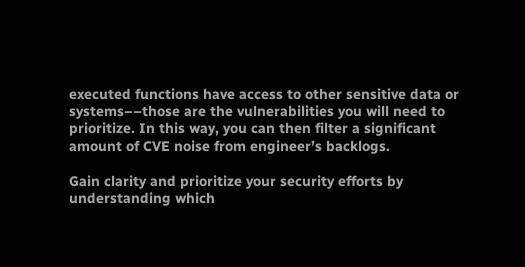executed functions have access to other sensitive data or systems––those are the vulnerabilities you will need to prioritize. In this way, you can then filter a significant amount of CVE noise from engineer’s backlogs.

Gain clarity and prioritize your security efforts by understanding which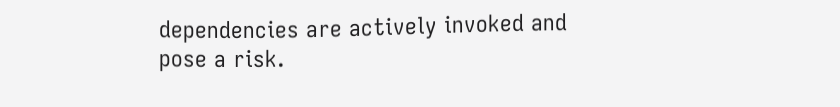dependencies are actively invoked and pose a risk.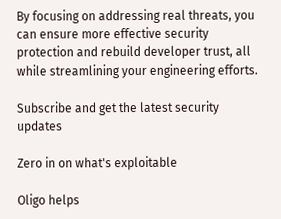By focusing on addressing real threats, you can ensure more effective security protection and rebuild developer trust, all while streamlining your engineering efforts.

Subscribe and get the latest security updates

Zero in on what's exploitable

Oligo helps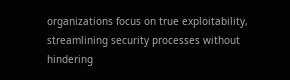organizations focus on true exploitability, streamlining security processes without hindering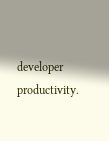developer productivity.